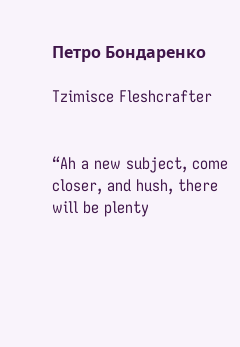Петро Бондаренко

Tzimisce Fleshcrafter


“Ah a new subject, come closer, and hush, there will be plenty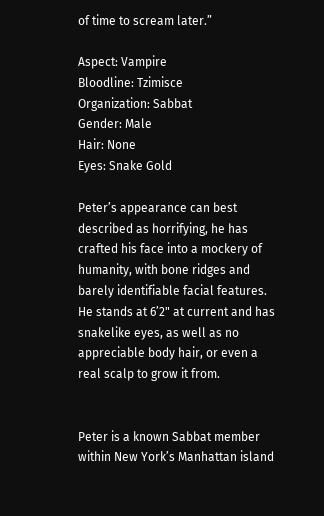of time to scream later.”

Aspect: Vampire
Bloodline: Tzimisce
Organization: Sabbat
Gender: Male
Hair: None
Eyes: Snake Gold

Peter’s appearance can best described as horrifying, he has crafted his face into a mockery of humanity, with bone ridges and barely identifiable facial features. He stands at 6’2" at current and has snakelike eyes, as well as no appreciable body hair, or even a real scalp to grow it from.


Peter is a known Sabbat member within New York’s Manhattan island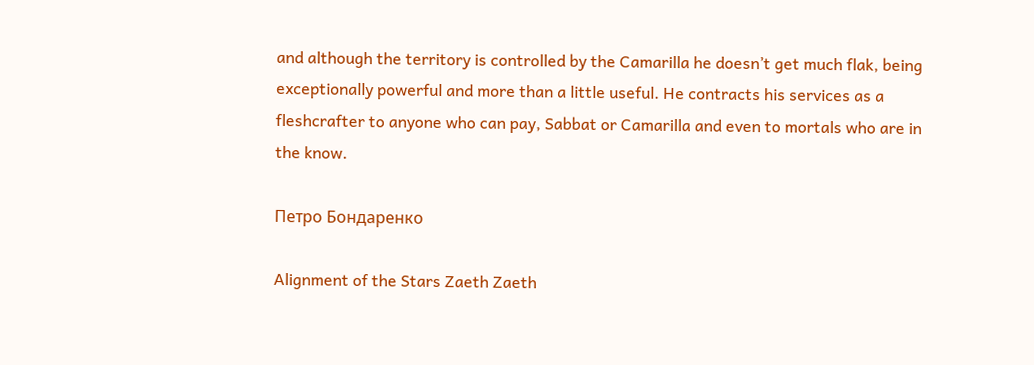and although the territory is controlled by the Camarilla he doesn’t get much flak, being exceptionally powerful and more than a little useful. He contracts his services as a fleshcrafter to anyone who can pay, Sabbat or Camarilla and even to mortals who are in the know.

Петро Бондаренко

Alignment of the Stars Zaeth Zaeth